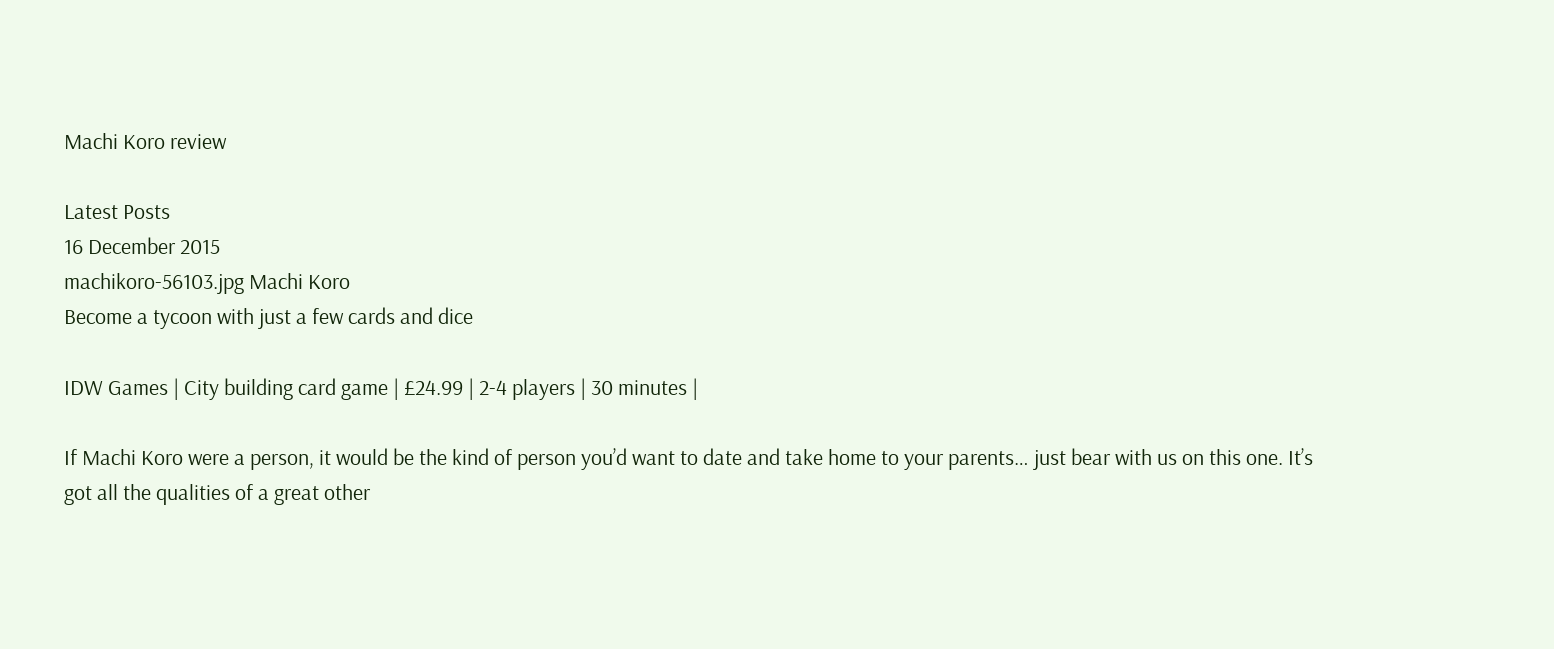Machi Koro review

Latest Posts
16 December 2015
machikoro-56103.jpg Machi Koro
Become a tycoon with just a few cards and dice

IDW Games | City building card game | £24.99 | 2-4 players | 30 minutes |

If Machi Koro were a person, it would be the kind of person you’d want to date and take home to your parents… just bear with us on this one. It’s got all the qualities of a great other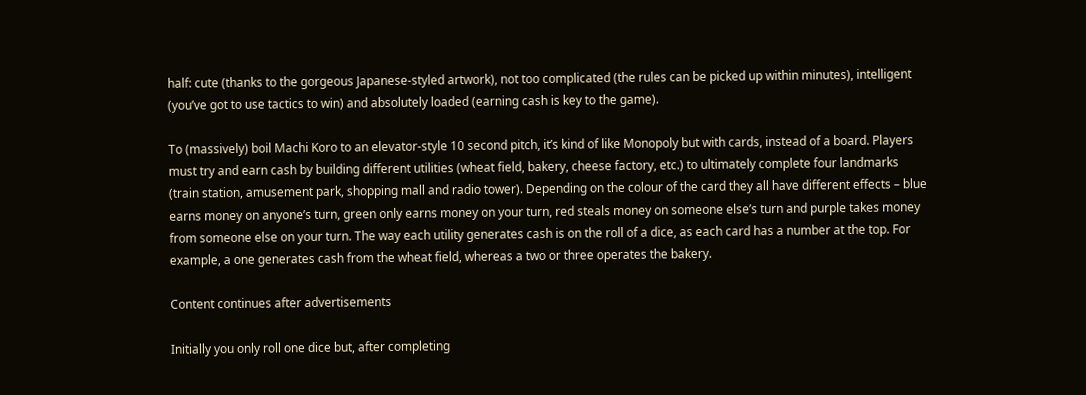half: cute (thanks to the gorgeous Japanese-styled artwork), not too complicated (the rules can be picked up within minutes), intelligent (you’ve got to use tactics to win) and absolutely loaded (earning cash is key to the game).

To (massively) boil Machi Koro to an elevator-style 10 second pitch, it’s kind of like Monopoly but with cards, instead of a board. Players must try and earn cash by building different utilities (wheat field, bakery, cheese factory, etc.) to ultimately complete four landmarks (train station, amusement park, shopping mall and radio tower). Depending on the colour of the card they all have different effects – blue earns money on anyone’s turn, green only earns money on your turn, red steals money on someone else’s turn and purple takes money from someone else on your turn. The way each utility generates cash is on the roll of a dice, as each card has a number at the top. For example, a one generates cash from the wheat field, whereas a two or three operates the bakery.

Content continues after advertisements

Initially you only roll one dice but, after completing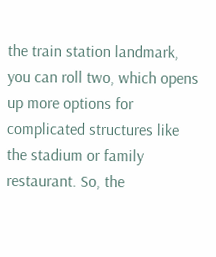the train station landmark, you can roll two, which opens up more options for complicated structures like the stadium or family restaurant. So, the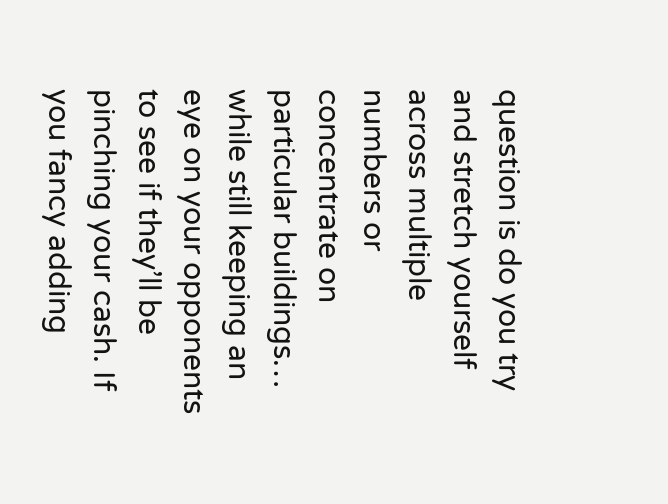question is do you try and stretch yourself across multiple numbers or concentrate on particular buildings… while still keeping an eye on your opponents to see if they’ll be pinching your cash. If you fancy adding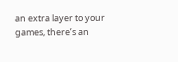an extra layer to your games, there’s an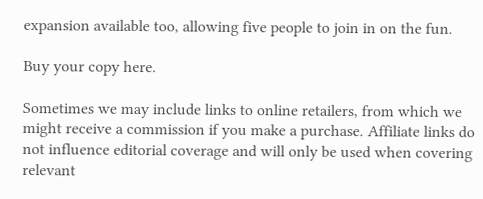expansion available too, allowing five people to join in on the fun.

Buy your copy here.

Sometimes we may include links to online retailers, from which we might receive a commission if you make a purchase. Affiliate links do not influence editorial coverage and will only be used when covering relevant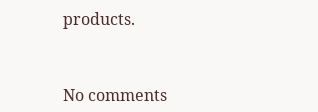products.


No comments